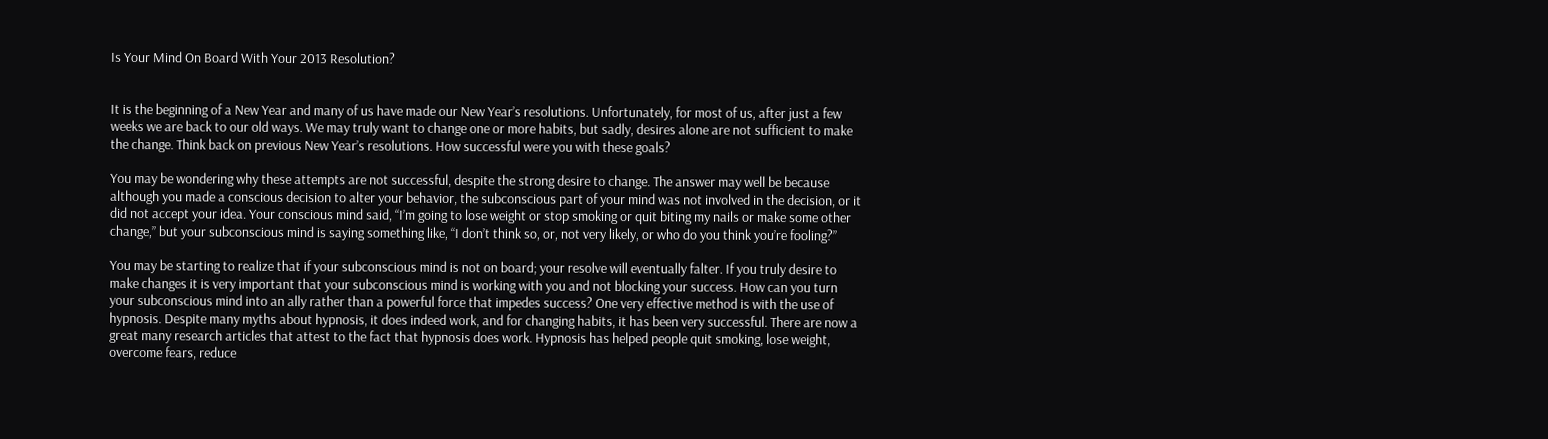Is Your Mind On Board With Your 2013 Resolution?


It is the beginning of a New Year and many of us have made our New Year’s resolutions. Unfortunately, for most of us, after just a few weeks we are back to our old ways. We may truly want to change one or more habits, but sadly, desires alone are not sufficient to make the change. Think back on previous New Year’s resolutions. How successful were you with these goals?

You may be wondering why these attempts are not successful, despite the strong desire to change. The answer may well be because although you made a conscious decision to alter your behavior, the subconscious part of your mind was not involved in the decision, or it did not accept your idea. Your conscious mind said, “I’m going to lose weight or stop smoking or quit biting my nails or make some other change,” but your subconscious mind is saying something like, “I don’t think so, or, not very likely, or who do you think you’re fooling?”

You may be starting to realize that if your subconscious mind is not on board; your resolve will eventually falter. If you truly desire to make changes it is very important that your subconscious mind is working with you and not blocking your success. How can you turn your subconscious mind into an ally rather than a powerful force that impedes success? One very effective method is with the use of hypnosis. Despite many myths about hypnosis, it does indeed work, and for changing habits, it has been very successful. There are now a great many research articles that attest to the fact that hypnosis does work. Hypnosis has helped people quit smoking, lose weight, overcome fears, reduce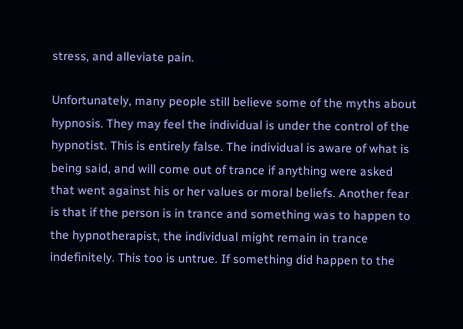stress, and alleviate pain.

Unfortunately, many people still believe some of the myths about hypnosis. They may feel the individual is under the control of the hypnotist. This is entirely false. The individual is aware of what is being said, and will come out of trance if anything were asked that went against his or her values or moral beliefs. Another fear is that if the person is in trance and something was to happen to the hypnotherapist, the individual might remain in trance indefinitely. This too is untrue. If something did happen to the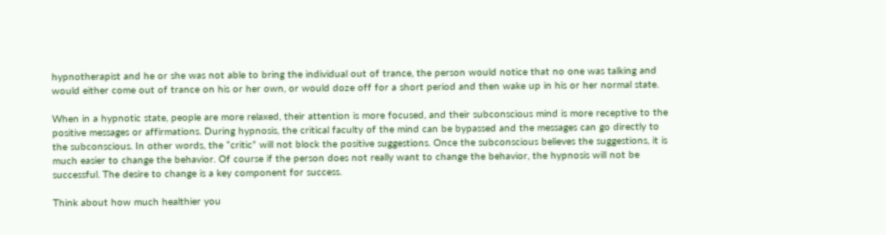hypnotherapist and he or she was not able to bring the individual out of trance, the person would notice that no one was talking and would either come out of trance on his or her own, or would doze off for a short period and then wake up in his or her normal state.

When in a hypnotic state, people are more relaxed, their attention is more focused, and their subconscious mind is more receptive to the positive messages or affirmations. During hypnosis, the critical faculty of the mind can be bypassed and the messages can go directly to the subconscious. In other words, the “critic” will not block the positive suggestions. Once the subconscious believes the suggestions, it is much easier to change the behavior. Of course if the person does not really want to change the behavior, the hypnosis will not be successful. The desire to change is a key component for success.

Think about how much healthier you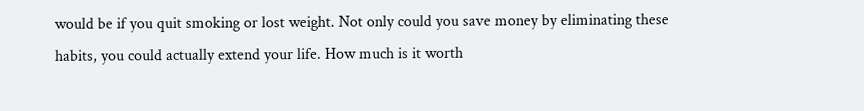would be if you quit smoking or lost weight. Not only could you save money by eliminating these habits, you could actually extend your life. How much is it worth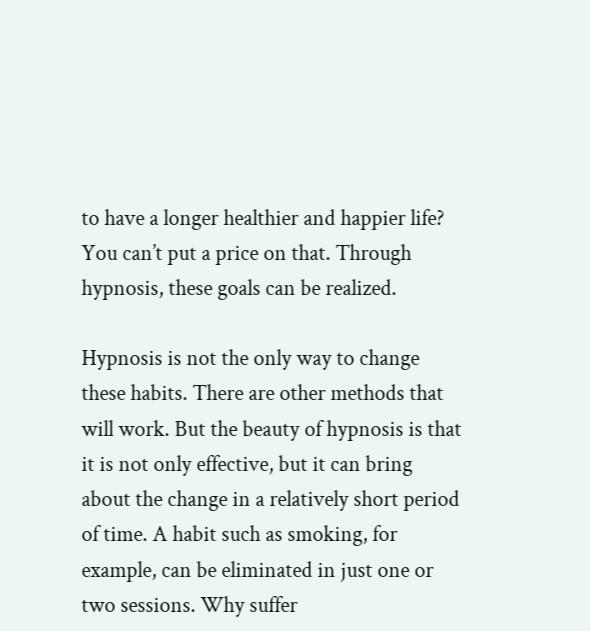to have a longer healthier and happier life? You can’t put a price on that. Through hypnosis, these goals can be realized.

Hypnosis is not the only way to change these habits. There are other methods that will work. But the beauty of hypnosis is that it is not only effective, but it can bring about the change in a relatively short period of time. A habit such as smoking, for example, can be eliminated in just one or two sessions. Why suffer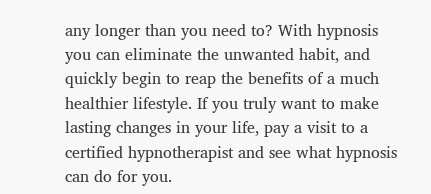any longer than you need to? With hypnosis you can eliminate the unwanted habit, and quickly begin to reap the benefits of a much healthier lifestyle. If you truly want to make lasting changes in your life, pay a visit to a certified hypnotherapist and see what hypnosis can do for you.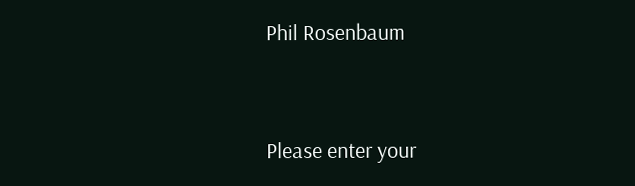Phil Rosenbaum


Please enter your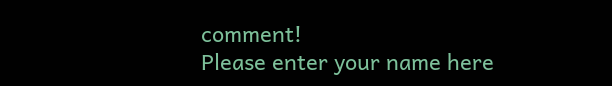comment!
Please enter your name here